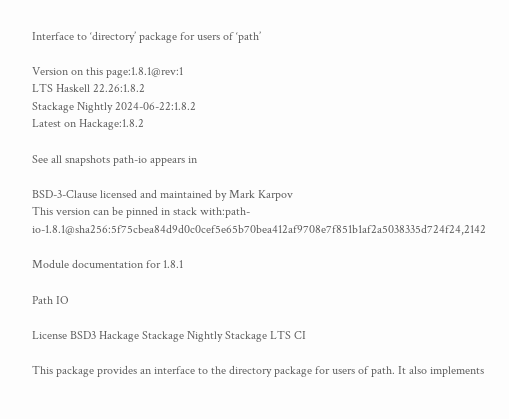Interface to ‘directory’ package for users of ‘path’

Version on this page:1.8.1@rev:1
LTS Haskell 22.26:1.8.2
Stackage Nightly 2024-06-22:1.8.2
Latest on Hackage:1.8.2

See all snapshots path-io appears in

BSD-3-Clause licensed and maintained by Mark Karpov
This version can be pinned in stack with:path-io-1.8.1@sha256:5f75cbea84d9d0c0cef5e65b70bea412af9708e7f851b1af2a5038335d724f24,2142

Module documentation for 1.8.1

Path IO

License BSD3 Hackage Stackage Nightly Stackage LTS CI

This package provides an interface to the directory package for users of path. It also implements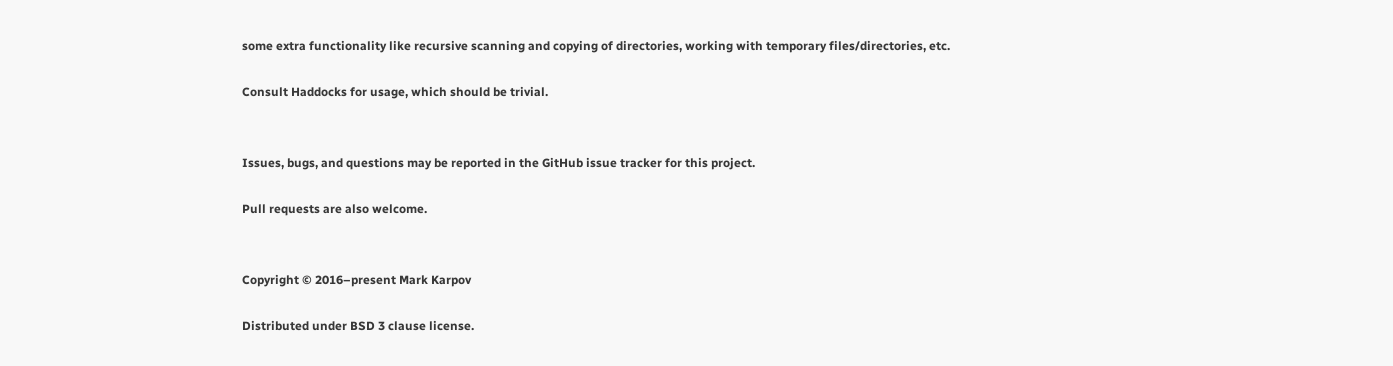some extra functionality like recursive scanning and copying of directories, working with temporary files/directories, etc.

Consult Haddocks for usage, which should be trivial.


Issues, bugs, and questions may be reported in the GitHub issue tracker for this project.

Pull requests are also welcome.


Copyright © 2016–present Mark Karpov

Distributed under BSD 3 clause license.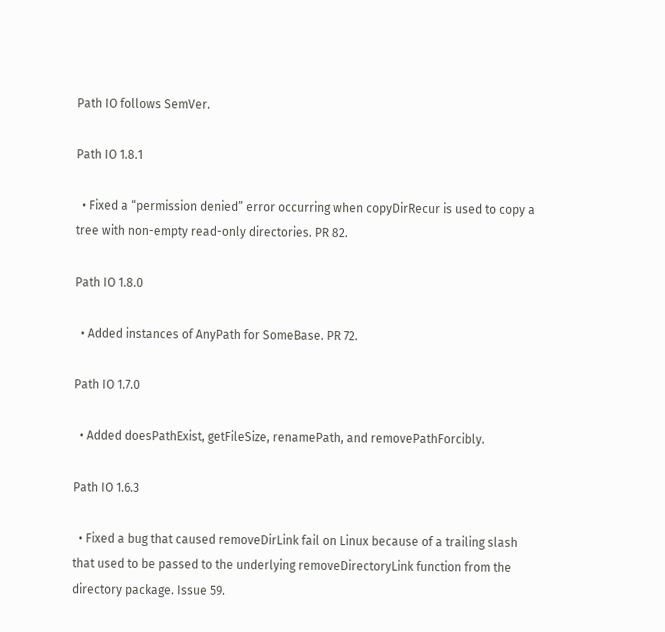Path IO follows SemVer.

Path IO 1.8.1

  • Fixed a “permission denied” error occurring when copyDirRecur is used to copy a tree with non-empty read-only directories. PR 82.

Path IO 1.8.0

  • Added instances of AnyPath for SomeBase. PR 72.

Path IO 1.7.0

  • Added doesPathExist, getFileSize, renamePath, and removePathForcibly.

Path IO 1.6.3

  • Fixed a bug that caused removeDirLink fail on Linux because of a trailing slash that used to be passed to the underlying removeDirectoryLink function from the directory package. Issue 59.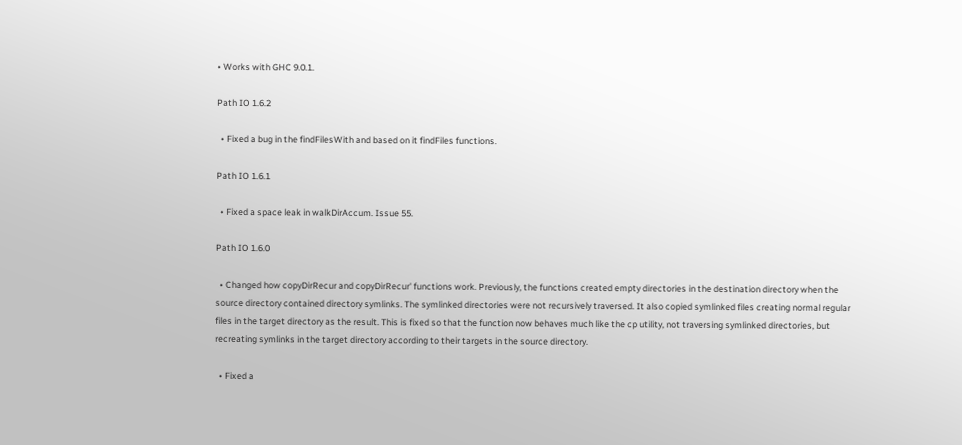• Works with GHC 9.0.1.

Path IO 1.6.2

  • Fixed a bug in the findFilesWith and based on it findFiles functions.

Path IO 1.6.1

  • Fixed a space leak in walkDirAccum. Issue 55.

Path IO 1.6.0

  • Changed how copyDirRecur and copyDirRecur' functions work. Previously, the functions created empty directories in the destination directory when the source directory contained directory symlinks. The symlinked directories were not recursively traversed. It also copied symlinked files creating normal regular files in the target directory as the result. This is fixed so that the function now behaves much like the cp utility, not traversing symlinked directories, but recreating symlinks in the target directory according to their targets in the source directory.

  • Fixed a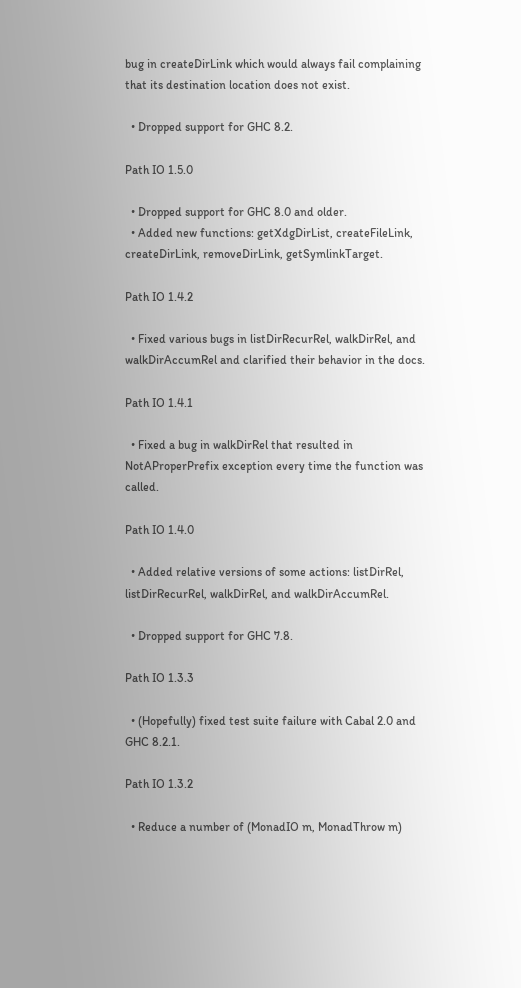bug in createDirLink which would always fail complaining that its destination location does not exist.

  • Dropped support for GHC 8.2.

Path IO 1.5.0

  • Dropped support for GHC 8.0 and older.
  • Added new functions: getXdgDirList, createFileLink, createDirLink, removeDirLink, getSymlinkTarget.

Path IO 1.4.2

  • Fixed various bugs in listDirRecurRel, walkDirRel, and walkDirAccumRel and clarified their behavior in the docs.

Path IO 1.4.1

  • Fixed a bug in walkDirRel that resulted in NotAProperPrefix exception every time the function was called.

Path IO 1.4.0

  • Added relative versions of some actions: listDirRel, listDirRecurRel, walkDirRel, and walkDirAccumRel.

  • Dropped support for GHC 7.8.

Path IO 1.3.3

  • (Hopefully) fixed test suite failure with Cabal 2.0 and GHC 8.2.1.

Path IO 1.3.2

  • Reduce a number of (MonadIO m, MonadThrow m)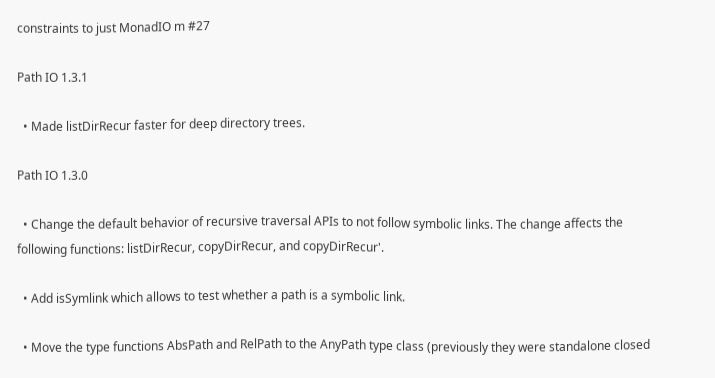constraints to just MonadIO m #27

Path IO 1.3.1

  • Made listDirRecur faster for deep directory trees.

Path IO 1.3.0

  • Change the default behavior of recursive traversal APIs to not follow symbolic links. The change affects the following functions: listDirRecur, copyDirRecur, and copyDirRecur'.

  • Add isSymlink which allows to test whether a path is a symbolic link.

  • Move the type functions AbsPath and RelPath to the AnyPath type class (previously they were standalone closed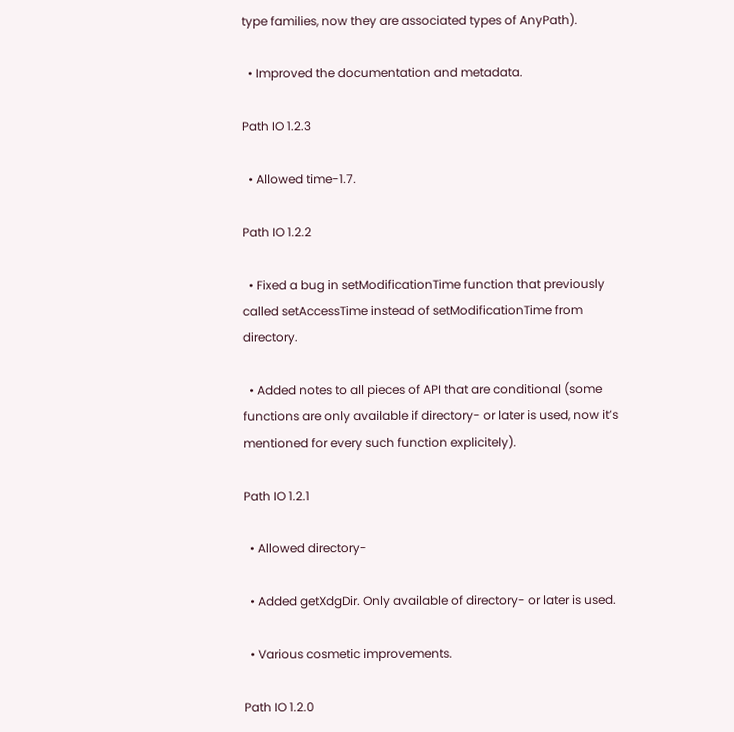type families, now they are associated types of AnyPath).

  • Improved the documentation and metadata.

Path IO 1.2.3

  • Allowed time-1.7.

Path IO 1.2.2

  • Fixed a bug in setModificationTime function that previously called setAccessTime instead of setModificationTime from directory.

  • Added notes to all pieces of API that are conditional (some functions are only available if directory- or later is used, now it’s mentioned for every such function explicitely).

Path IO 1.2.1

  • Allowed directory-

  • Added getXdgDir. Only available of directory- or later is used.

  • Various cosmetic improvements.

Path IO 1.2.0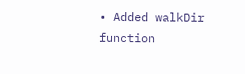• Added walkDir function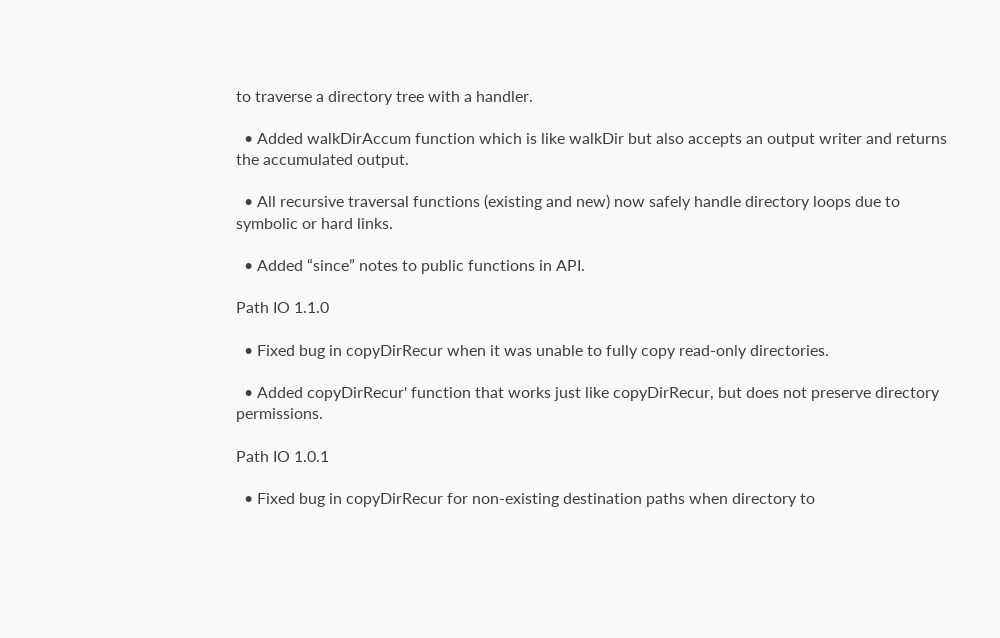to traverse a directory tree with a handler.

  • Added walkDirAccum function which is like walkDir but also accepts an output writer and returns the accumulated output.

  • All recursive traversal functions (existing and new) now safely handle directory loops due to symbolic or hard links.

  • Added “since” notes to public functions in API.

Path IO 1.1.0

  • Fixed bug in copyDirRecur when it was unable to fully copy read-only directories.

  • Added copyDirRecur' function that works just like copyDirRecur, but does not preserve directory permissions.

Path IO 1.0.1

  • Fixed bug in copyDirRecur for non-existing destination paths when directory to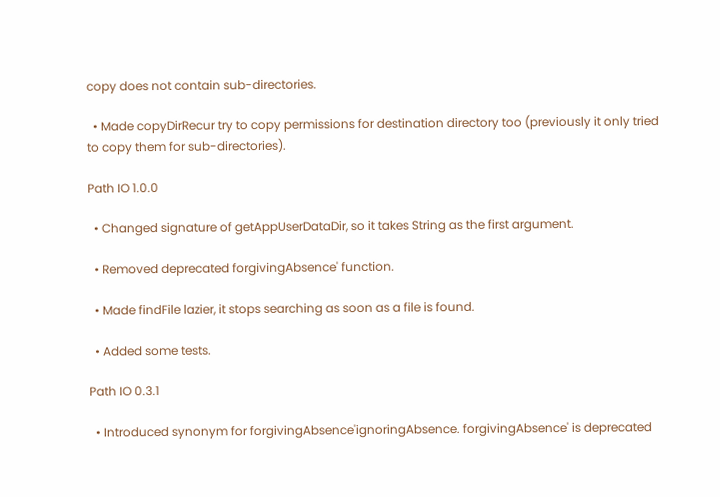copy does not contain sub-directories.

  • Made copyDirRecur try to copy permissions for destination directory too (previously it only tried to copy them for sub-directories).

Path IO 1.0.0

  • Changed signature of getAppUserDataDir, so it takes String as the first argument.

  • Removed deprecated forgivingAbsence' function.

  • Made findFile lazier, it stops searching as soon as a file is found.

  • Added some tests.

Path IO 0.3.1

  • Introduced synonym for forgivingAbsence'ignoringAbsence. forgivingAbsence' is deprecated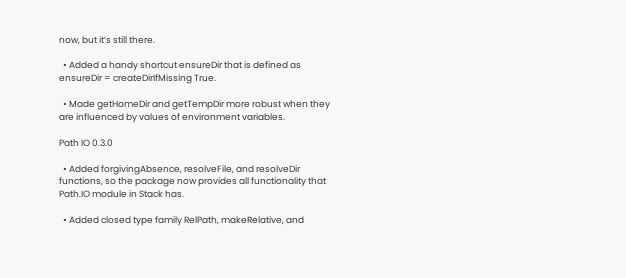now, but it’s still there.

  • Added a handy shortcut ensureDir that is defined as ensureDir = createDirIfMissing True.

  • Made getHomeDir and getTempDir more robust when they are influenced by values of environment variables.

Path IO 0.3.0

  • Added forgivingAbsence, resolveFile, and resolveDir functions, so the package now provides all functionality that Path.IO module in Stack has.

  • Added closed type family RelPath, makeRelative, and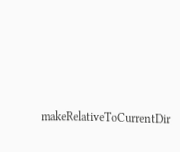makeRelativeToCurrentDir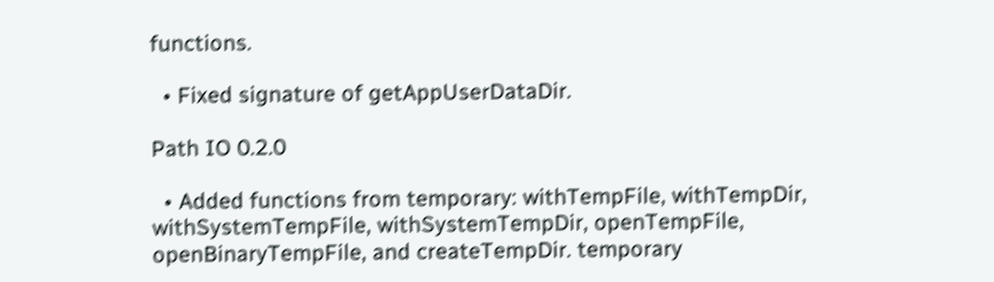functions.

  • Fixed signature of getAppUserDataDir.

Path IO 0.2.0

  • Added functions from temporary: withTempFile, withTempDir, withSystemTempFile, withSystemTempDir, openTempFile, openBinaryTempFile, and createTempDir. temporary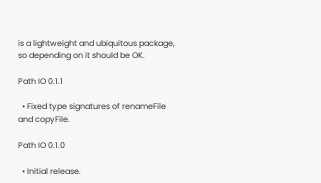is a lightweight and ubiquitous package, so depending on it should be OK.

Path IO 0.1.1

  • Fixed type signatures of renameFile and copyFile.

Path IO 0.1.0

  • Initial release.